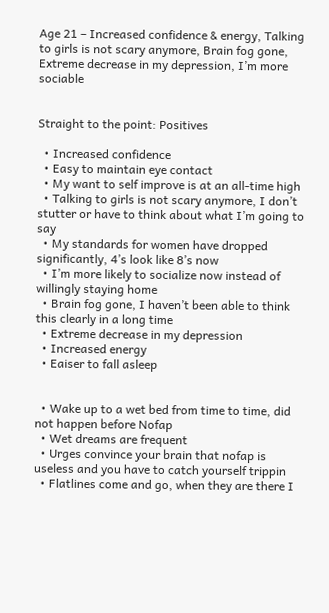Age 21 – Increased confidence & energy, Talking to girls is not scary anymore, Brain fog gone, Extreme decrease in my depression, I’m more sociable


Straight to the point: Positives

  • Increased confidence
  • Easy to maintain eye contact
  • My want to self improve is at an all-time high
  • Talking to girls is not scary anymore, I don’t stutter or have to think about what I’m going to say
  • My standards for women have dropped significantly, 4’s look like 8’s now
  • I’m more likely to socialize now instead of willingly staying home
  • Brain fog gone, I haven’t been able to think this clearly in a long time
  • Extreme decrease in my depression
  • Increased energy
  • Eaiser to fall asleep


  • Wake up to a wet bed from time to time, did not happen before Nofap
  • Wet dreams are frequent
  • Urges convince your brain that nofap is useless and you have to catch yourself trippin
  • Flatlines come and go, when they are there I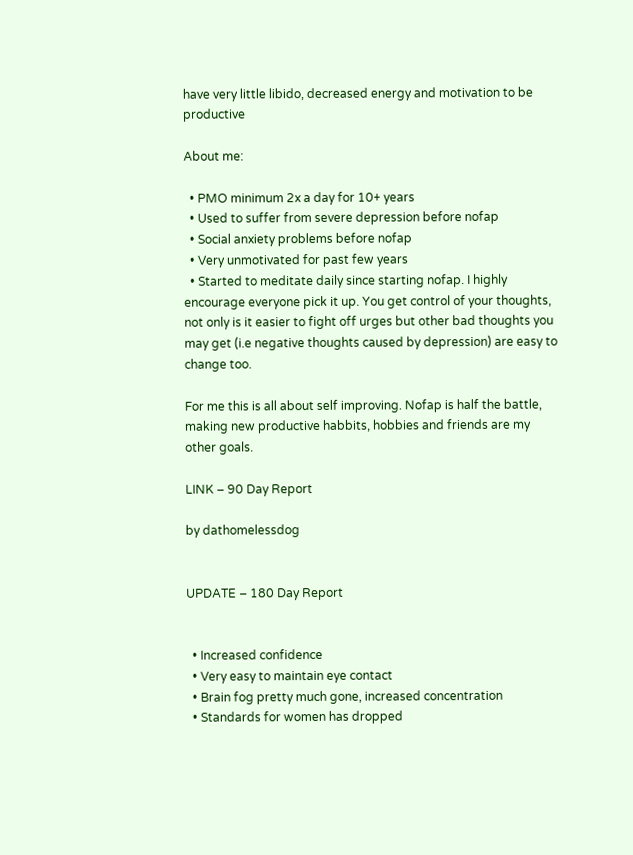have very little libido, decreased energy and motivation to be productive

About me:

  • PMO minimum 2x a day for 10+ years
  • Used to suffer from severe depression before nofap
  • Social anxiety problems before nofap
  • Very unmotivated for past few years
  • Started to meditate daily since starting nofap. I highly encourage everyone pick it up. You get control of your thoughts, not only is it easier to fight off urges but other bad thoughts you may get (i.e negative thoughts caused by depression) are easy to change too.

For me this is all about self improving. Nofap is half the battle, making new productive habbits, hobbies and friends are my other goals.

LINK – 90 Day Report

by dathomelessdog


UPDATE – 180 Day Report


  • Increased confidence
  • Very easy to maintain eye contact
  • Brain fog pretty much gone, increased concentration
  • Standards for women has dropped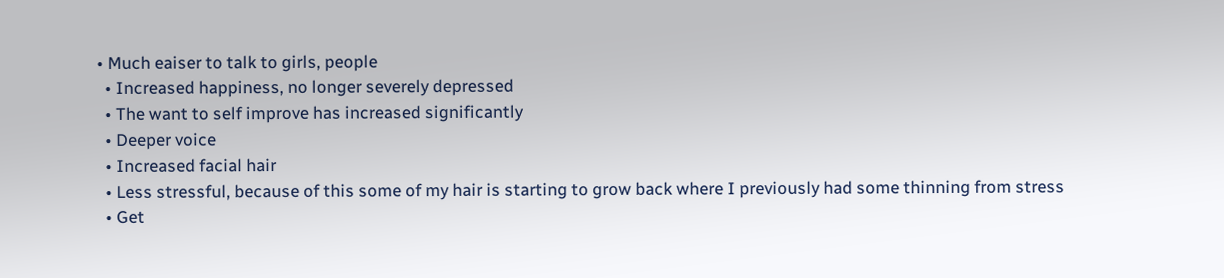• Much eaiser to talk to girls, people
  • Increased happiness, no longer severely depressed
  • The want to self improve has increased significantly
  • Deeper voice
  • Increased facial hair
  • Less stressful, because of this some of my hair is starting to grow back where I previously had some thinning from stress
  • Get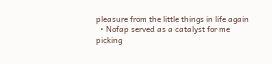pleasure from the little things in life again
  • Nofap served as a catalyst for me picking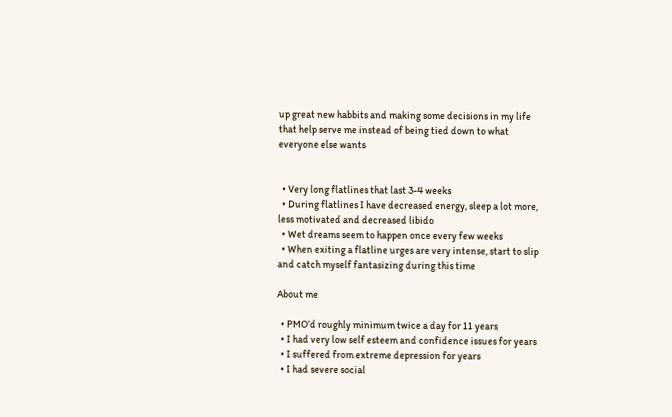up great new habbits and making some decisions in my life that help serve me instead of being tied down to what everyone else wants


  • Very long flatlines that last 3-4 weeks
  • During flatlines I have decreased energy, sleep a lot more, less motivated and decreased libido
  • Wet dreams seem to happen once every few weeks
  • When exiting a flatline urges are very intense, start to slip and catch myself fantasizing during this time

About me

  • PMO’d roughly minimum twice a day for 11 years
  • I had very low self esteem and confidence issues for years
  • I suffered from extreme depression for years
  • I had severe social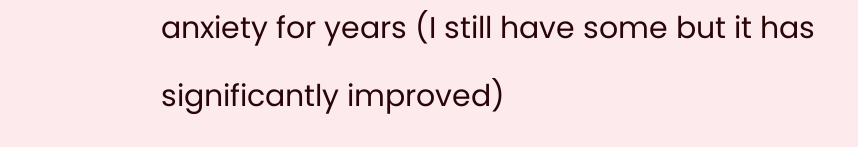anxiety for years (I still have some but it has significantly improved)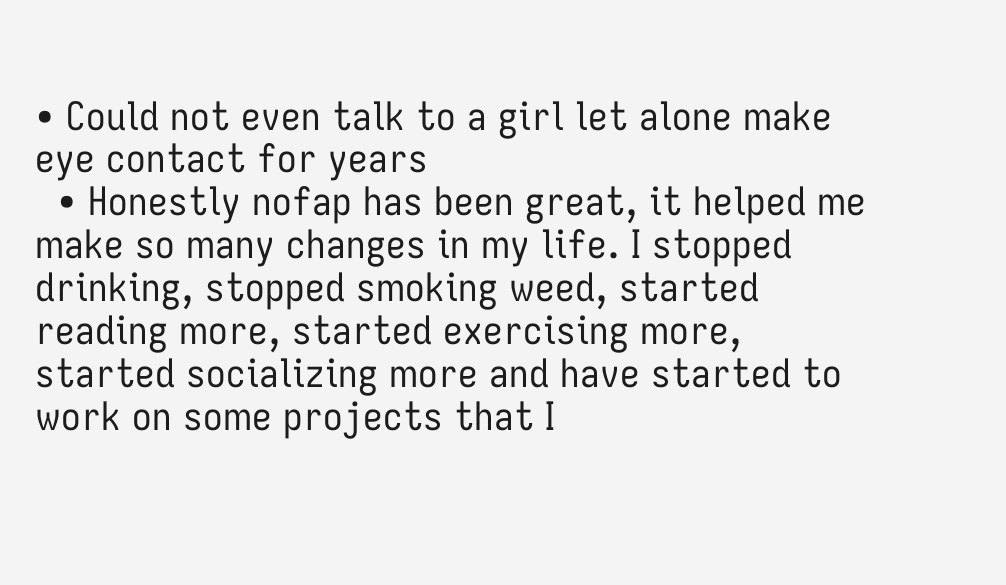• Could not even talk to a girl let alone make eye contact for years
  • Honestly nofap has been great, it helped me make so many changes in my life. I stopped drinking, stopped smoking weed, started reading more, started exercising more, started socializing more and have started to work on some projects that I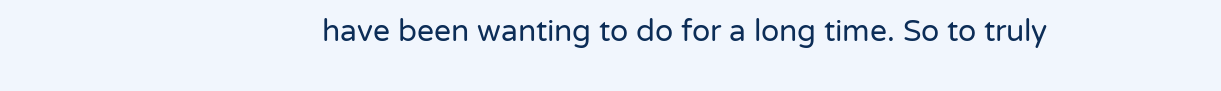have been wanting to do for a long time. So to truly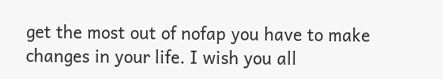get the most out of nofap you have to make changes in your life. I wish you all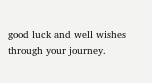good luck and well wishes through your journey.